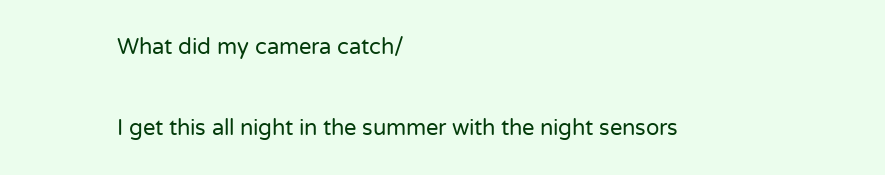What did my camera catch/

I get this all night in the summer with the night sensors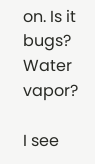on. Is it bugs? Water vapor?

I see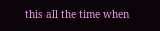this all the time when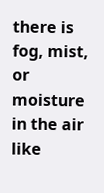there is fog, mist, or moisture in the air like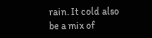rain. It cold also be a mix of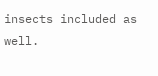insects included as well.